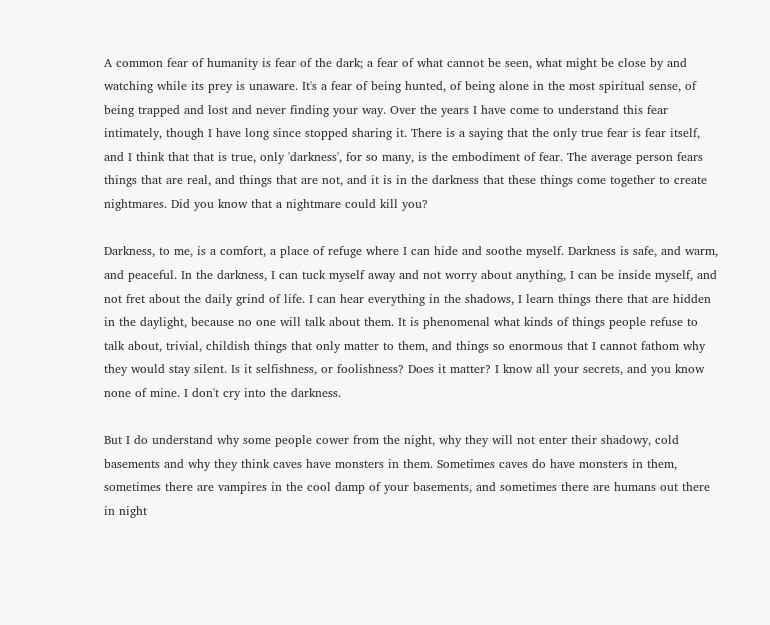A common fear of humanity is fear of the dark; a fear of what cannot be seen, what might be close by and watching while its prey is unaware. It's a fear of being hunted, of being alone in the most spiritual sense, of being trapped and lost and never finding your way. Over the years I have come to understand this fear intimately, though I have long since stopped sharing it. There is a saying that the only true fear is fear itself, and I think that that is true, only 'darkness', for so many, is the embodiment of fear. The average person fears things that are real, and things that are not, and it is in the darkness that these things come together to create nightmares. Did you know that a nightmare could kill you?

Darkness, to me, is a comfort, a place of refuge where I can hide and soothe myself. Darkness is safe, and warm, and peaceful. In the darkness, I can tuck myself away and not worry about anything, I can be inside myself, and not fret about the daily grind of life. I can hear everything in the shadows, I learn things there that are hidden in the daylight, because no one will talk about them. It is phenomenal what kinds of things people refuse to talk about, trivial, childish things that only matter to them, and things so enormous that I cannot fathom why they would stay silent. Is it selfishness, or foolishness? Does it matter? I know all your secrets, and you know none of mine. I don't cry into the darkness.

But I do understand why some people cower from the night, why they will not enter their shadowy, cold basements and why they think caves have monsters in them. Sometimes caves do have monsters in them, sometimes there are vampires in the cool damp of your basements, and sometimes there are humans out there in night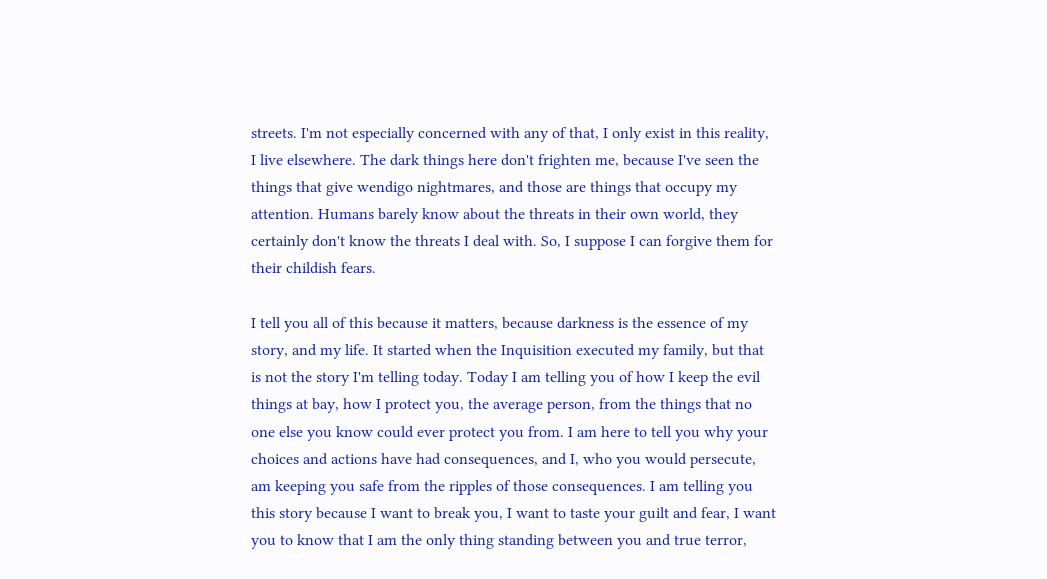streets. I'm not especially concerned with any of that, I only exist in this reality, I live elsewhere. The dark things here don't frighten me, because I've seen the things that give wendigo nightmares, and those are things that occupy my attention. Humans barely know about the threats in their own world, they certainly don't know the threats I deal with. So, I suppose I can forgive them for their childish fears.

I tell you all of this because it matters, because darkness is the essence of my story, and my life. It started when the Inquisition executed my family, but that is not the story I'm telling today. Today I am telling you of how I keep the evil things at bay, how I protect you, the average person, from the things that no one else you know could ever protect you from. I am here to tell you why your choices and actions have had consequences, and I, who you would persecute, am keeping you safe from the ripples of those consequences. I am telling you this story because I want to break you, I want to taste your guilt and fear, I want you to know that I am the only thing standing between you and true terror,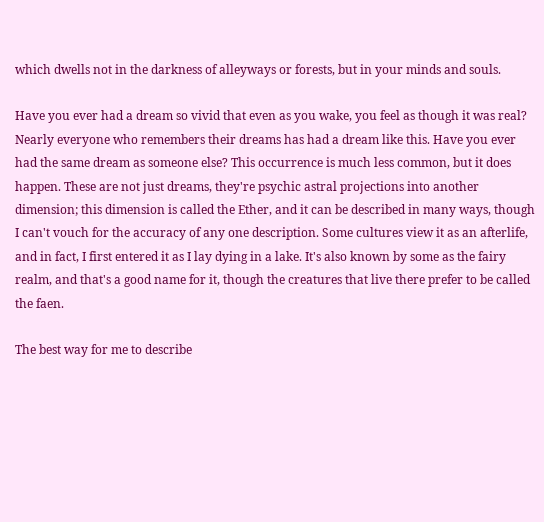which dwells not in the darkness of alleyways or forests, but in your minds and souls.

Have you ever had a dream so vivid that even as you wake, you feel as though it was real? Nearly everyone who remembers their dreams has had a dream like this. Have you ever had the same dream as someone else? This occurrence is much less common, but it does happen. These are not just dreams, they're psychic astral projections into another dimension; this dimension is called the Ether, and it can be described in many ways, though I can't vouch for the accuracy of any one description. Some cultures view it as an afterlife, and in fact, I first entered it as I lay dying in a lake. It's also known by some as the fairy realm, and that's a good name for it, though the creatures that live there prefer to be called the faen.

The best way for me to describe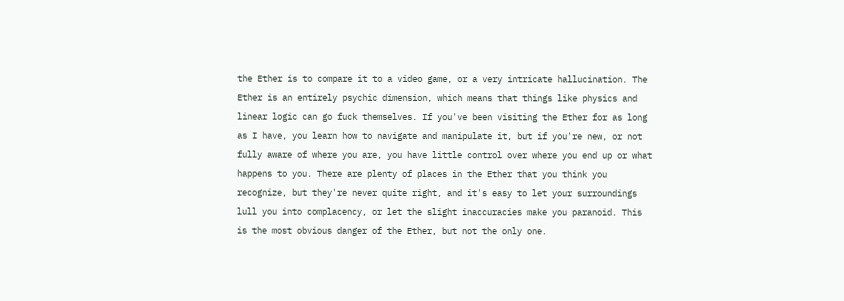the Ether is to compare it to a video game, or a very intricate hallucination. The Ether is an entirely psychic dimension, which means that things like physics and linear logic can go fuck themselves. If you've been visiting the Ether for as long as I have, you learn how to navigate and manipulate it, but if you're new, or not fully aware of where you are, you have little control over where you end up or what happens to you. There are plenty of places in the Ether that you think you recognize, but they're never quite right, and it's easy to let your surroundings lull you into complacency, or let the slight inaccuracies make you paranoid. This is the most obvious danger of the Ether, but not the only one.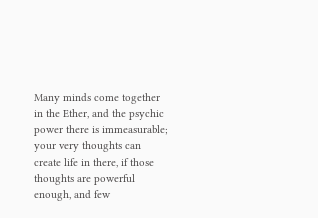Many minds come together in the Ether, and the psychic power there is immeasurable; your very thoughts can create life in there, if those thoughts are powerful enough, and few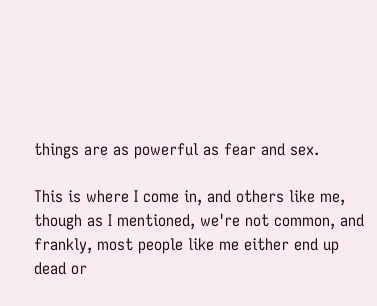things are as powerful as fear and sex.

This is where I come in, and others like me, though as I mentioned, we're not common, and frankly, most people like me either end up dead or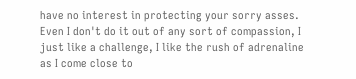have no interest in protecting your sorry asses. Even I don't do it out of any sort of compassion, I just like a challenge, I like the rush of adrenaline as I come close to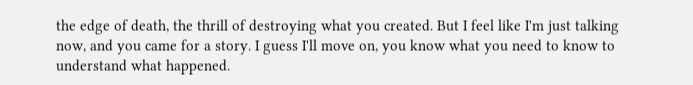the edge of death, the thrill of destroying what you created. But I feel like I'm just talking now, and you came for a story. I guess I'll move on, you know what you need to know to understand what happened.